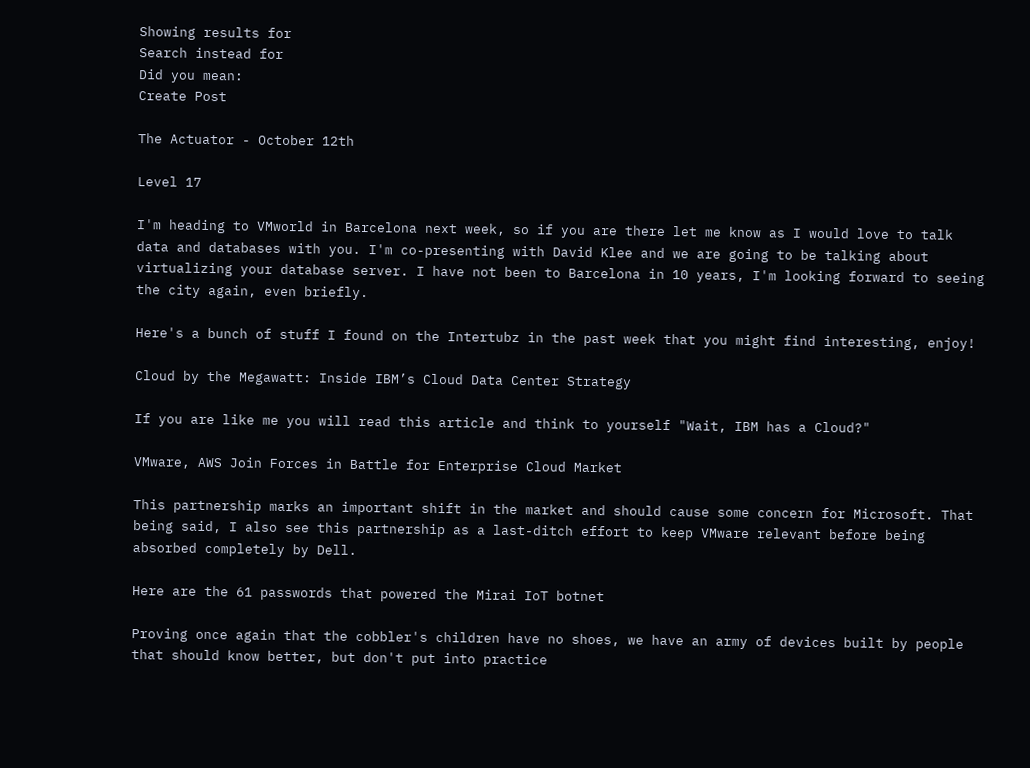Showing results for
Search instead for
Did you mean:
Create Post

The Actuator - October 12th

Level 17

I'm heading to VMworld in Barcelona next week, so if you are there let me know as I would love to talk data and databases with you. I'm co-presenting with David Klee and we are going to be talking about virtualizing your database server. I have not been to Barcelona in 10 years, I'm looking forward to seeing the city again, even briefly.

Here's a bunch of stuff I found on the Intertubz in the past week that you might find interesting, enjoy!

Cloud by the Megawatt: Inside IBM’s Cloud Data Center Strategy

If you are like me you will read this article and think to yourself "Wait, IBM has a Cloud?"

VMware, AWS Join Forces in Battle for Enterprise Cloud Market

This partnership marks an important shift in the market and should cause some concern for Microsoft. That being said, I also see this partnership as a last-ditch effort to keep VMware relevant before being absorbed completely by Dell.

Here are the 61 passwords that powered the Mirai IoT botnet

Proving once again that the cobbler's children have no shoes, we have an army of devices built by people that should know better, but don't put into practice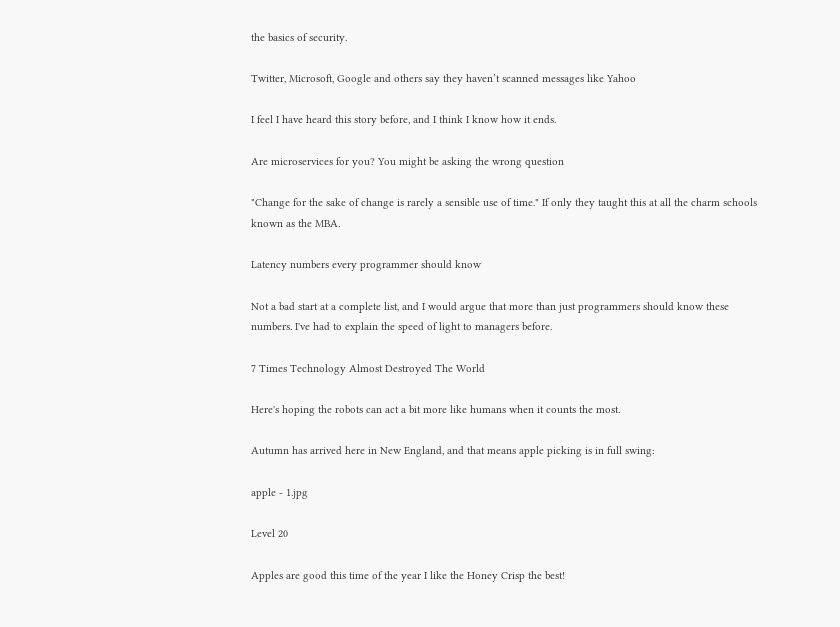the basics of security.

Twitter, Microsoft, Google and others say they haven’t scanned messages like Yahoo

I feel I have heard this story before, and I think I know how it ends.

Are microservices for you? You might be asking the wrong question

"Change for the sake of change is rarely a sensible use of time." If only they taught this at all the charm schools known as the MBA.

Latency numbers every programmer should know

Not a bad start at a complete list, and I would argue that more than just programmers should know these numbers. I've had to explain the speed of light to managers before.

7 Times Technology Almost Destroyed The World

Here's hoping the robots can act a bit more like humans when it counts the most.

Autumn has arrived here in New England, and that means apple picking is in full swing:

apple - 1.jpg

Level 20

Apples are good this time of the year I like the Honey Crisp the best!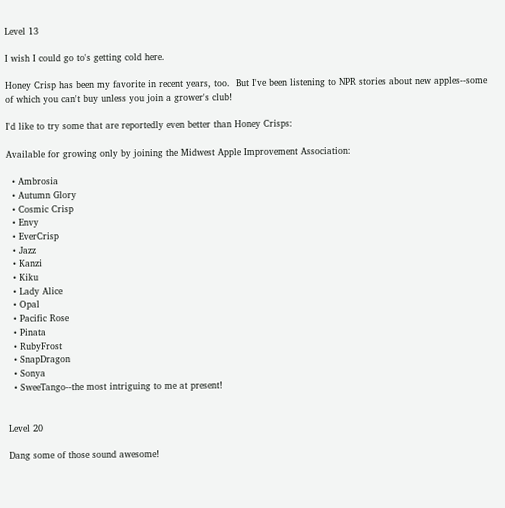Level 13

I wish I could go to's getting cold here.

Honey Crisp has been my favorite in recent years, too.  But I've been listening to NPR stories about new apples--some of which you can't buy unless you join a grower's club!

I'd like to try some that are reportedly even better than Honey Crisps:

Available for growing only by joining the Midwest Apple Improvement Association:

  • Ambrosia
  • Autumn Glory
  • Cosmic Crisp
  • Envy
  • EverCrisp
  • Jazz
  • Kanzi
  • Kiku
  • Lady Alice
  • Opal
  • Pacific Rose
  • Pinata
  • RubyFrost
  • SnapDragon
  • Sonya
  • SweeTango--the most intriguing to me at present!


Level 20

Dang some of those sound awesome!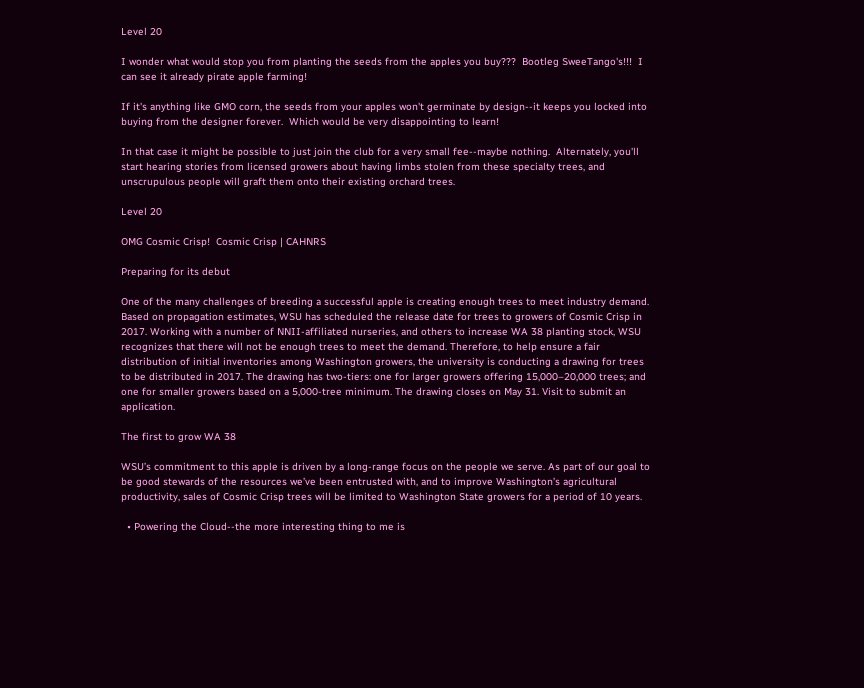Level 20

I wonder what would stop you from planting the seeds from the apples you buy???  Bootleg SweeTango's!!!  I can see it already pirate apple farming!

If it's anything like GMO corn, the seeds from your apples won't germinate by design--it keeps you locked into buying from the designer forever.  Which would be very disappointing to learn!

In that case it might be possible to just join the club for a very small fee--maybe nothing.  Alternately, you'll start hearing stories from licensed growers about having limbs stolen from these specialty trees, and unscrupulous people will graft them onto their existing orchard trees.

Level 20

OMG Cosmic Crisp!  Cosmic Crisp | CAHNRS

Preparing for its debut

One of the many challenges of breeding a successful apple is creating enough trees to meet industry demand. Based on propagation estimates, WSU has scheduled the release date for trees to growers of Cosmic Crisp in 2017. Working with a number of NNII-affiliated nurseries, and others to increase WA 38 planting stock, WSU recognizes that there will not be enough trees to meet the demand. Therefore, to help ensure a fair distribution of initial inventories among Washington growers, the university is conducting a drawing for trees to be distributed in 2017. The drawing has two-tiers: one for larger growers offering 15,000–20,000 trees; and one for smaller growers based on a 5,000-tree minimum. The drawing closes on May 31. Visit to submit an application.

The first to grow WA 38

WSU’s commitment to this apple is driven by a long-range focus on the people we serve. As part of our goal to be good stewards of the resources we’ve been entrusted with, and to improve Washington’s agricultural productivity, sales of Cosmic Crisp trees will be limited to Washington State growers for a period of 10 years.

  • Powering the Cloud--the more interesting thing to me is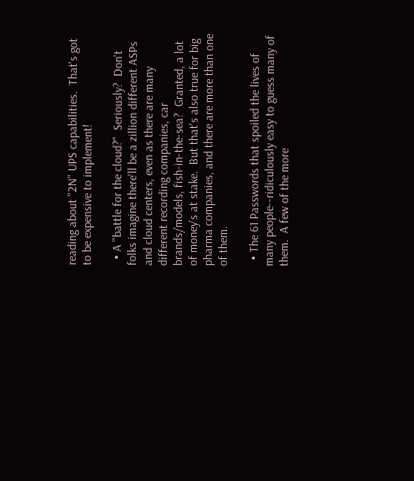reading about "2N" UPS capabilities.  That's got to be expensive to implement!

  • A "battle for the cloud?"  Seriously?  Don't folks imagine there'll be a zillion different ASPs and cloud centers, even as there are many different recording companies, car brands/models, fish-in-the-sea?  Granted, a lot of money's at stake.  But that's also true for big pharma companies, and there are more than one of them.

  • The 61 Passwords that spoiled the lives of many people--ridiculously easy to guess many of them.  A few of the more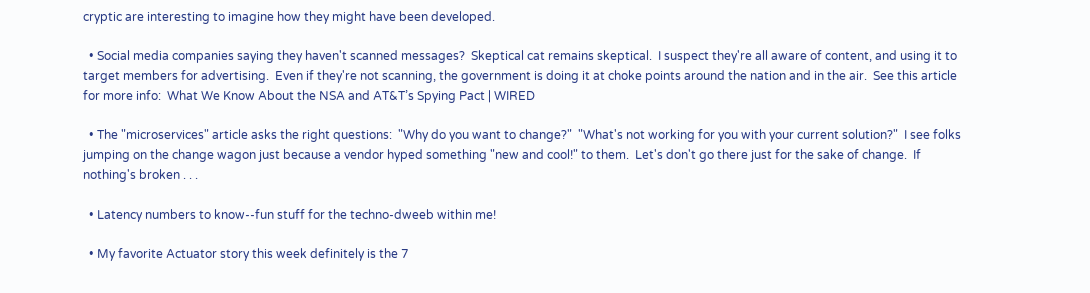cryptic are interesting to imagine how they might have been developed.

  • Social media companies saying they haven't scanned messages?  Skeptical cat remains skeptical.  I suspect they're all aware of content, and using it to target members for advertising.  Even if they're not scanning, the government is doing it at choke points around the nation and in the air.  See this article for more info:  What We Know About the NSA and AT&T’s Spying Pact | WIRED

  • The "microservices" article asks the right questions:  "Why do you want to change?"  "What's not working for you with your current solution?"  I see folks jumping on the change wagon just because a vendor hyped something "new and cool!" to them.  Let's don't go there just for the sake of change.  If nothing's broken . . .

  • Latency numbers to know--fun stuff for the techno-dweeb within me!

  • My favorite Actuator story this week definitely is the 7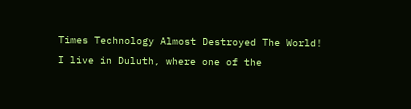Times Technology Almost Destroyed The World!  I live in Duluth, where one of the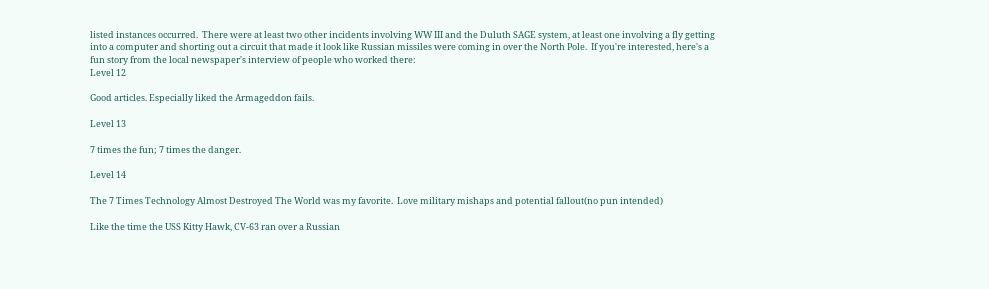listed instances occurred.  There were at least two other incidents involving WW III and the Duluth SAGE system, at least one involving a fly getting into a computer and shorting out a circuit that made it look like Russian missiles were coming in over the North Pole.  If you're interested, here's a fun story from the local newspaper's interview of people who worked there:
Level 12

Good articles. Especially liked the Armageddon fails.

Level 13

7 times the fun; 7 times the danger.

Level 14

The 7 Times Technology Almost Destroyed The World was my favorite.  Love military mishaps and potential fallout(no pun intended)

Like the time the USS Kitty Hawk, CV-63 ran over a Russian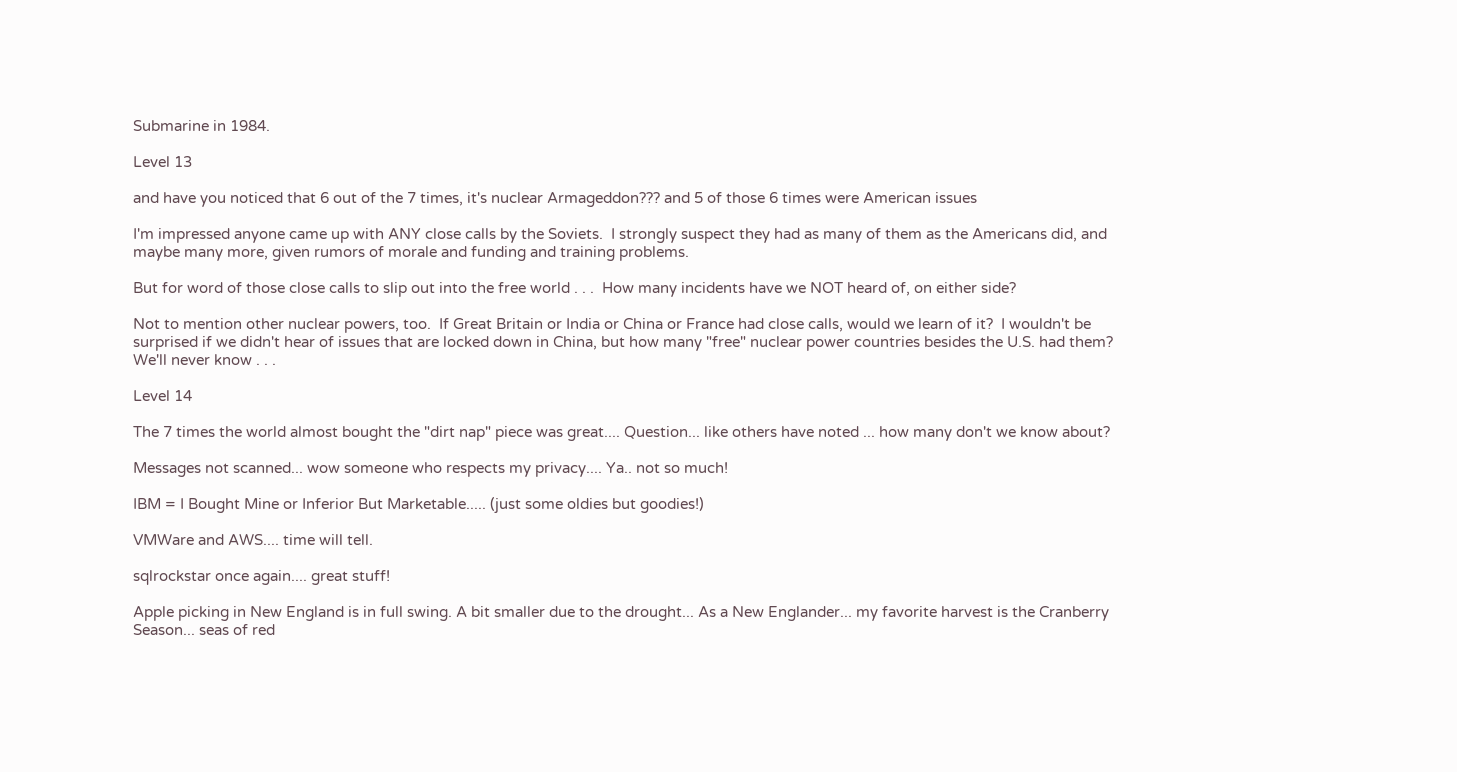Submarine in 1984.

Level 13

and have you noticed that 6 out of the 7 times, it's nuclear Armageddon??? and 5 of those 6 times were American issues

I'm impressed anyone came up with ANY close calls by the Soviets.  I strongly suspect they had as many of them as the Americans did, and maybe many more, given rumors of morale and funding and training problems.

But for word of those close calls to slip out into the free world . . .  How many incidents have we NOT heard of, on either side?

Not to mention other nuclear powers, too.  If Great Britain or India or China or France had close calls, would we learn of it?  I wouldn't be surprised if we didn't hear of issues that are locked down in China, but how many "free" nuclear power countries besides the U.S. had them?  We'll never know . . .

Level 14

The 7 times the world almost bought the "dirt nap" piece was great.... Question... like others have noted ... how many don't we know about?

Messages not scanned... wow someone who respects my privacy.... Ya.. not so much!

IBM = I Bought Mine or Inferior But Marketable..... (just some oldies but goodies!)

VMWare and AWS.... time will tell.

sqlrockstar once again.... great stuff!

Apple picking in New England is in full swing. A bit smaller due to the drought... As a New Englander... my favorite harvest is the Cranberry Season... seas of red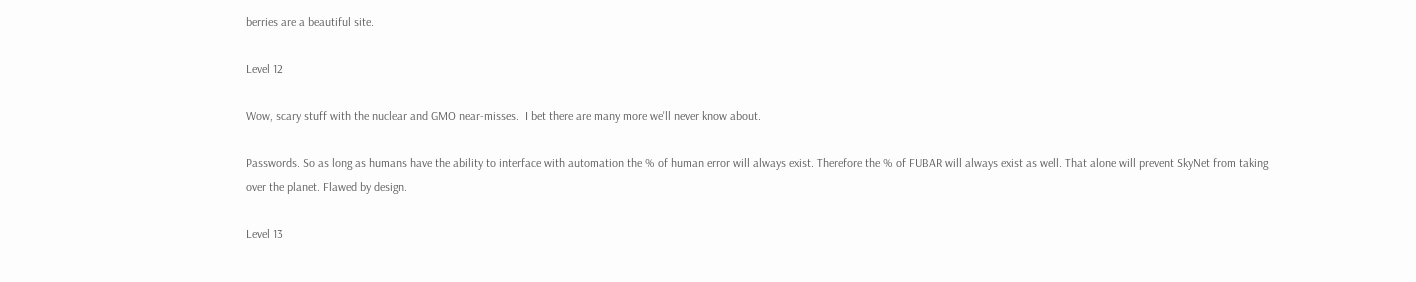berries are a beautiful site.

Level 12

Wow, scary stuff with the nuclear and GMO near-misses.  I bet there are many more we'll never know about.

Passwords. So as long as humans have the ability to interface with automation the % of human error will always exist. Therefore the % of FUBAR will always exist as well. That alone will prevent SkyNet from taking over the planet. Flawed by design.

Level 13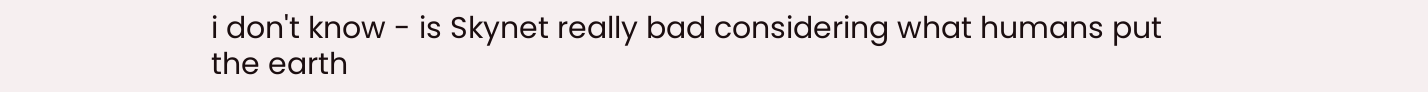i don't know - is Skynet really bad considering what humans put the earth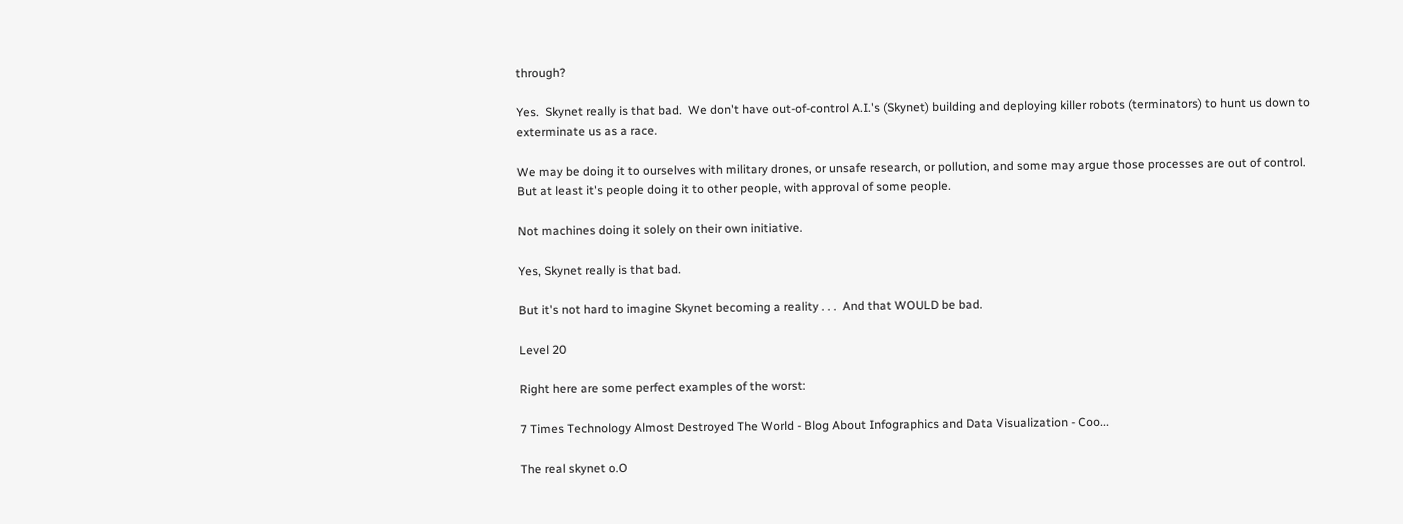through?

Yes.  Skynet really is that bad.  We don't have out-of-control A.I.'s (Skynet) building and deploying killer robots (terminators) to hunt us down to exterminate us as a race.

We may be doing it to ourselves with military drones, or unsafe research, or pollution, and some may argue those processes are out of control.  But at least it's people doing it to other people, with approval of some people.

Not machines doing it solely on their own initiative.

Yes, Skynet really is that bad.

But it's not hard to imagine Skynet becoming a reality . . .  And that WOULD be bad.

Level 20

Right here are some perfect examples of the worst:

7 Times Technology Almost Destroyed The World - Blog About Infographics and Data Visualization - Coo...

The real skynet o.O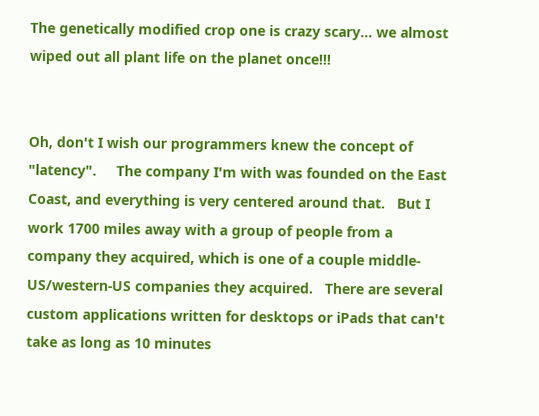The genetically modified crop one is crazy scary... we almost wiped out all plant life on the planet once!!!


Oh, don't I wish our programmers knew the concept of "latency".     The company I'm with was founded on the East Coast, and everything is very centered around that.   But I work 1700 miles away with a group of people from a company they acquired, which is one of a couple middle-US/western-US companies they acquired.   There are several custom applications written for desktops or iPads that can't take as long as 10 minutes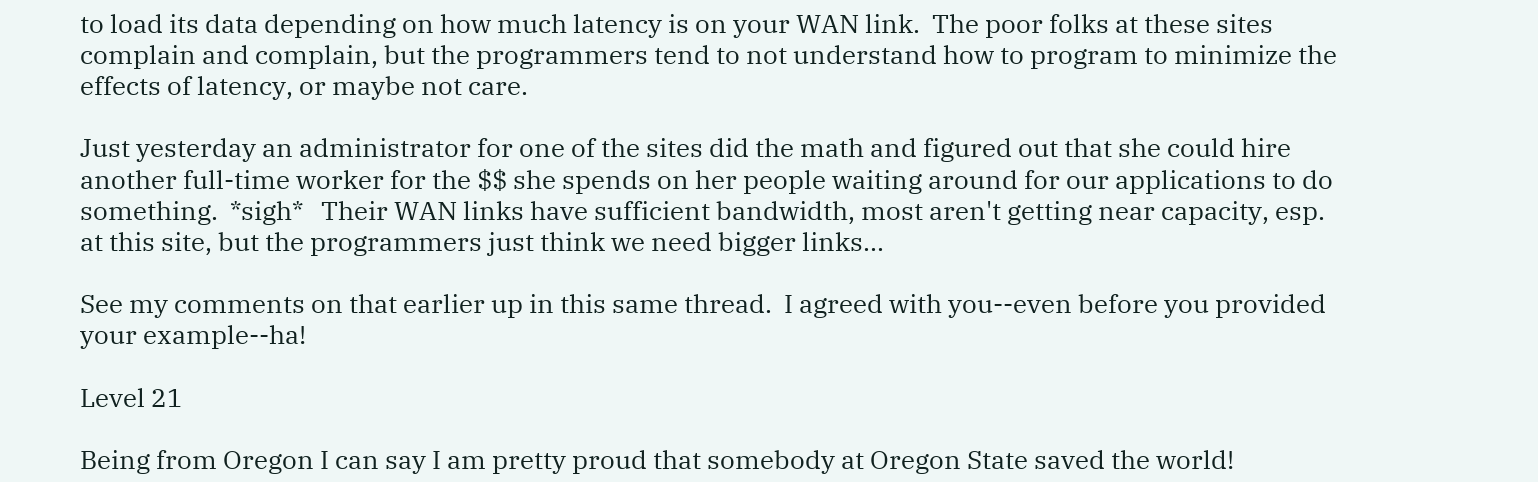to load its data depending on how much latency is on your WAN link.  The poor folks at these sites complain and complain, but the programmers tend to not understand how to program to minimize the effects of latency, or maybe not care.

Just yesterday an administrator for one of the sites did the math and figured out that she could hire another full-time worker for the $$ she spends on her people waiting around for our applications to do something.  *sigh*   Their WAN links have sufficient bandwidth, most aren't getting near capacity, esp. at this site, but the programmers just think we need bigger links...

See my comments on that earlier up in this same thread.  I agreed with you--even before you provided your example--ha!

Level 21

Being from Oregon I can say I am pretty proud that somebody at Oregon State saved the world!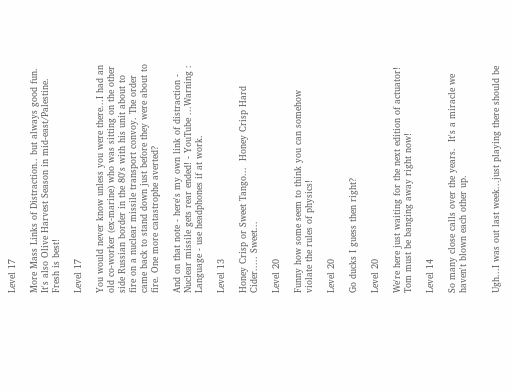Level 17

More Mass Links of Distraction.. but always good fun.  It's also Olive Harvest Season in mid-east/Palestine. Fresh is best!

Level 17

You would never know unless you were there...I had an old co-worker (ex-marine) who was sitting on the other side Russian border in the 80's with his unit about to fire on a nuclear missile transport convoy. The order came back to stand down just before they were about to fire. One more catastrophe averted?

And on that note - here's my own link of distraction - Nuclear missile gets rear ended! - YouTube ...Warning : Language - use headphones if at work.

Level 13

Honey Crisp or Sweet Tango...  Honey Crisp Hard Cider..... Sweet...

Level 20

Funny how some seem to think you can somehow violate the rules of physics!

Level 20

Go ducks I guess then right?

Level 20

We're here just waiting for the next edition of actuator!  Tom must be banging away right now!

Level 14

So many close calls over the years.  It's a miracle we haven't blown each other up.


Ugh...I was out last week...just playing there should be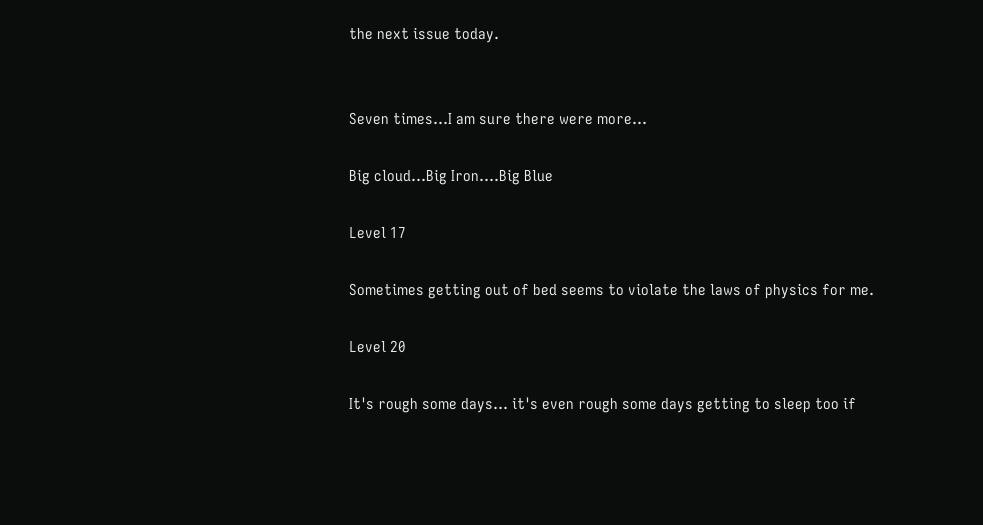the next issue today.


Seven times...I am sure there were more...

Big cloud...Big Iron....Big Blue

Level 17

Sometimes getting out of bed seems to violate the laws of physics for me.

Level 20

It's rough some days... it's even rough some days getting to sleep too if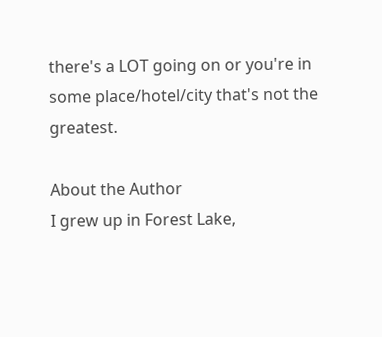there's a LOT going on or you're in some place/hotel/city that's not the greatest.

About the Author
I grew up in Forest Lake,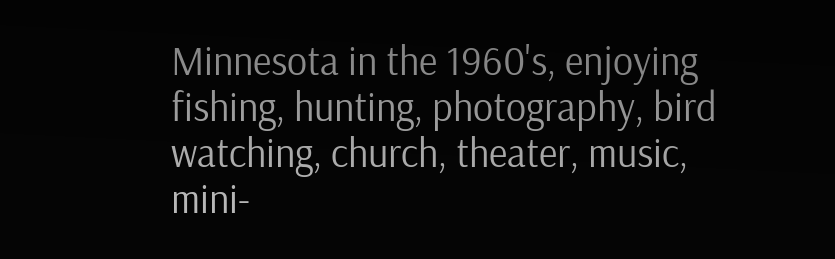Minnesota in the 1960's, enjoying fishing, hunting, photography, bird watching, church, theater, music, mini-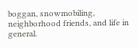boggan, snowmobiling, neighborhood friends, and life in general.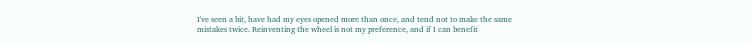I've seen a bit, have had my eyes opened more than once, and tend not to make the same mistakes twice. Reinventing the wheel is not my preference, and if I can benefit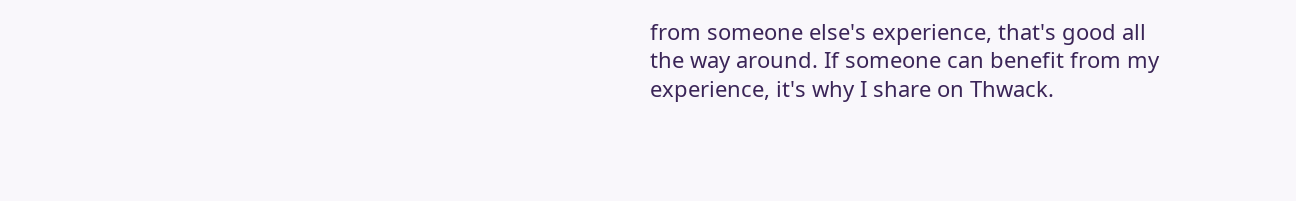from someone else's experience, that's good all the way around. If someone can benefit from my experience, it's why I share on Thwack.